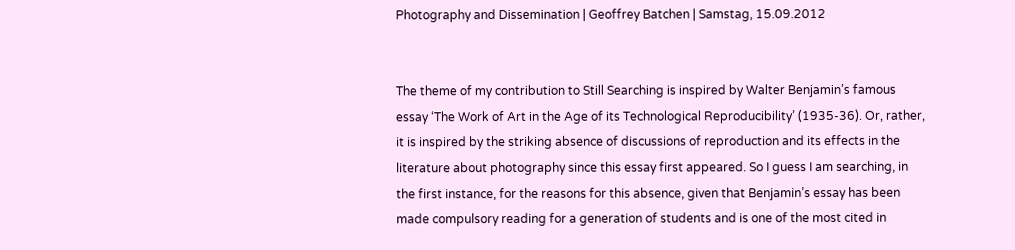Photography and Dissemination | Geoffrey Batchen | Samstag, 15.09.2012


The theme of my contribution to Still Searching is inspired by Walter Benjamin’s famous essay ‘The Work of Art in the Age of its Technological Reproducibility’ (1935-36). Or, rather, it is inspired by the striking absence of discussions of reproduction and its effects in the literature about photography since this essay first appeared. So I guess I am searching, in the first instance, for the reasons for this absence, given that Benjamin’s essay has been made compulsory reading for a generation of students and is one of the most cited in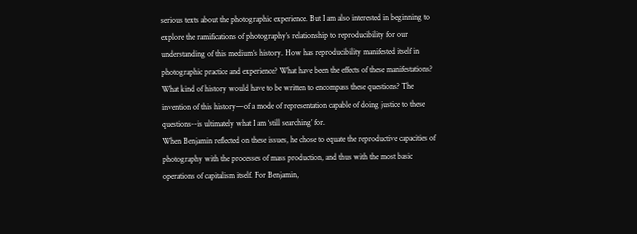serious texts about the photographic experience. But I am also interested in beginning to explore the ramifications of photography’s relationship to reproducibility for our understanding of this medium’s history. How has reproducibility manifested itself in photographic practice and experience? What have been the effects of these manifestations? What kind of history would have to be written to encompass these questions? The invention of this history—of a mode of representation capable of doing justice to these questions--is ultimately what I am ‘still searching’ for.
When Benjamin reflected on these issues, he chose to equate the reproductive capacities of photography with the processes of mass production, and thus with the most basic operations of capitalism itself. For Benjamin,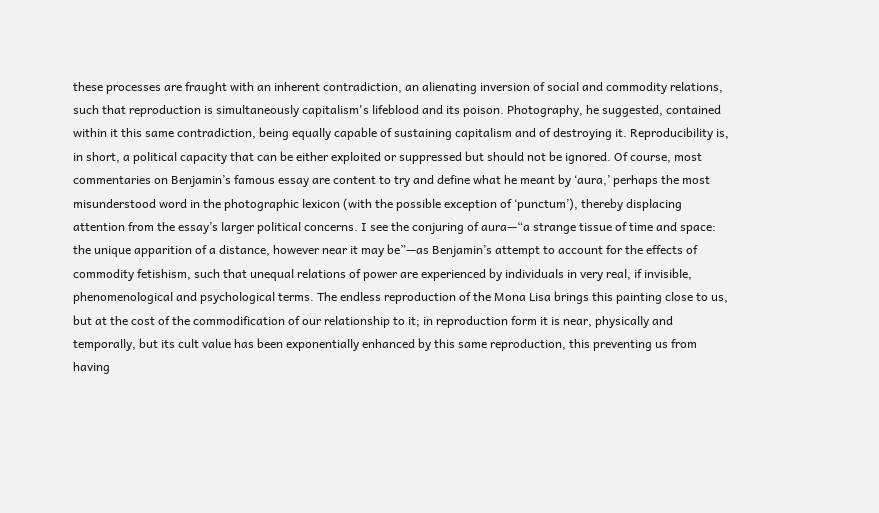these processes are fraught with an inherent contradiction, an alienating inversion of social and commodity relations, such that reproduction is simultaneously capitalism's lifeblood and its poison. Photography, he suggested, contained within it this same contradiction, being equally capable of sustaining capitalism and of destroying it. Reproducibility is, in short, a political capacity that can be either exploited or suppressed but should not be ignored. Of course, most commentaries on Benjamin’s famous essay are content to try and define what he meant by ‘aura,’ perhaps the most misunderstood word in the photographic lexicon (with the possible exception of ‘punctum’), thereby displacing attention from the essay’s larger political concerns. I see the conjuring of aura—“a strange tissue of time and space: the unique apparition of a distance, however near it may be”—as Benjamin’s attempt to account for the effects of commodity fetishism, such that unequal relations of power are experienced by individuals in very real, if invisible, phenomenological and psychological terms. The endless reproduction of the Mona Lisa brings this painting close to us, but at the cost of the commodification of our relationship to it; in reproduction form it is near, physically and temporally, but its cult value has been exponentially enhanced by this same reproduction, this preventing us from having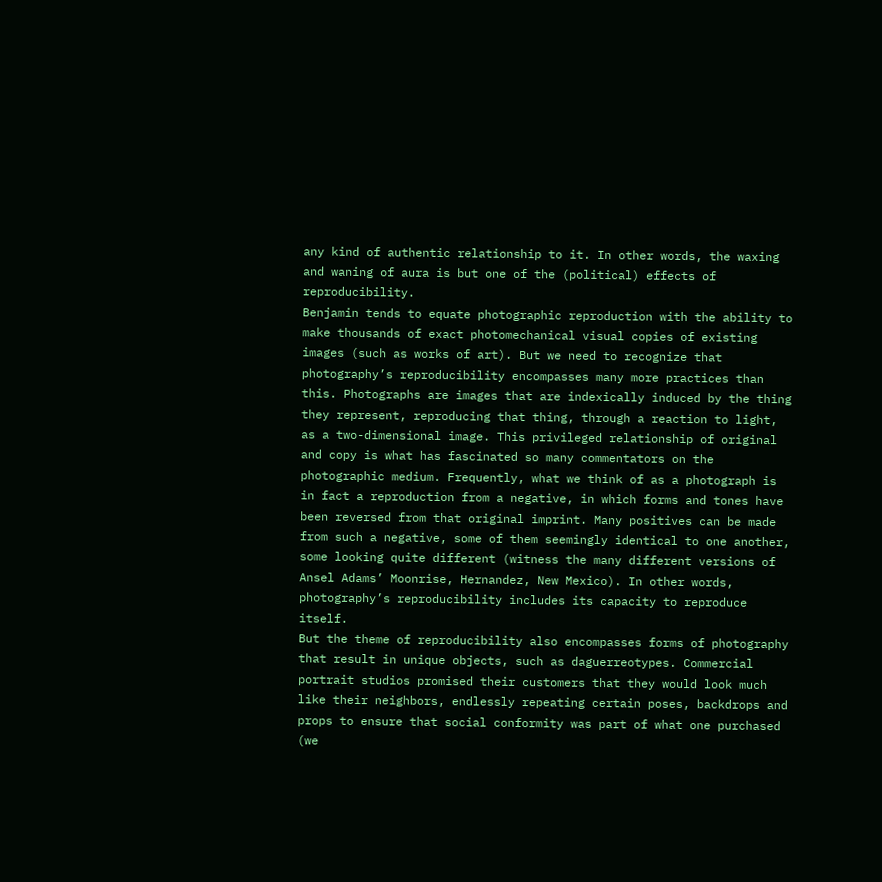any kind of authentic relationship to it. In other words, the waxing and waning of aura is but one of the (political) effects of reproducibility.
Benjamin tends to equate photographic reproduction with the ability to make thousands of exact photomechanical visual copies of existing images (such as works of art). But we need to recognize that photography’s reproducibility encompasses many more practices than this. Photographs are images that are indexically induced by the thing they represent, reproducing that thing, through a reaction to light, as a two-dimensional image. This privileged relationship of original and copy is what has fascinated so many commentators on the photographic medium. Frequently, what we think of as a photograph is in fact a reproduction from a negative, in which forms and tones have been reversed from that original imprint. Many positives can be made from such a negative, some of them seemingly identical to one another, some looking quite different (witness the many different versions of Ansel Adams’ Moonrise, Hernandez, New Mexico). In other words, photography’s reproducibility includes its capacity to reproduce itself.
But the theme of reproducibility also encompasses forms of photography that result in unique objects, such as daguerreotypes. Commercial portrait studios promised their customers that they would look much like their neighbors, endlessly repeating certain poses, backdrops and props to ensure that social conformity was part of what one purchased (we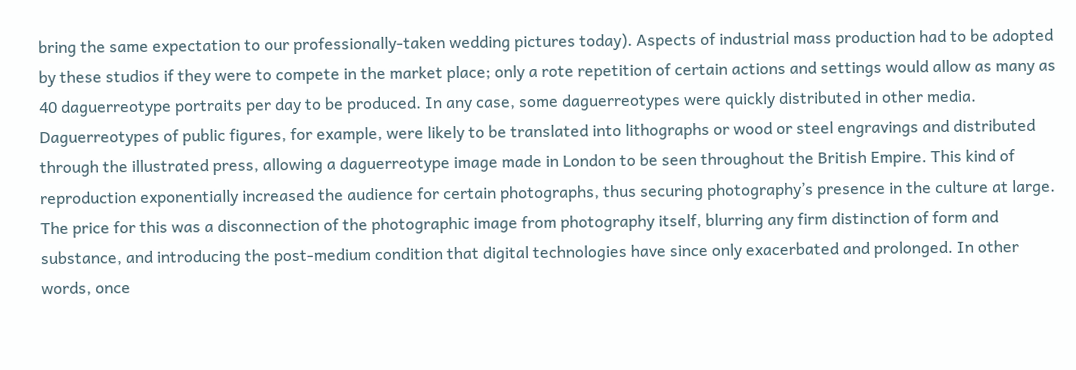bring the same expectation to our professionally-taken wedding pictures today). Aspects of industrial mass production had to be adopted by these studios if they were to compete in the market place; only a rote repetition of certain actions and settings would allow as many as 40 daguerreotype portraits per day to be produced. In any case, some daguerreotypes were quickly distributed in other media. Daguerreotypes of public figures, for example, were likely to be translated into lithographs or wood or steel engravings and distributed through the illustrated press, allowing a daguerreotype image made in London to be seen throughout the British Empire. This kind of reproduction exponentially increased the audience for certain photographs, thus securing photography’s presence in the culture at large. The price for this was a disconnection of the photographic image from photography itself, blurring any firm distinction of form and substance, and introducing the post-medium condition that digital technologies have since only exacerbated and prolonged. In other words, once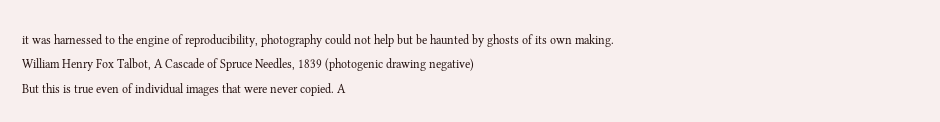it was harnessed to the engine of reproducibility, photography could not help but be haunted by ghosts of its own making.
William Henry Fox Talbot, A Cascade of Spruce Needles, 1839 (photogenic drawing negative)
But this is true even of individual images that were never copied. A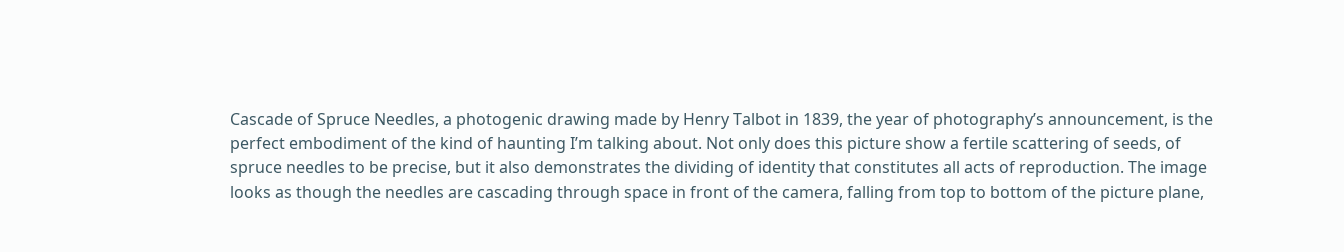Cascade of Spruce Needles, a photogenic drawing made by Henry Talbot in 1839, the year of photography’s announcement, is the perfect embodiment of the kind of haunting I’m talking about. Not only does this picture show a fertile scattering of seeds, of spruce needles to be precise, but it also demonstrates the dividing of identity that constitutes all acts of reproduction. The image looks as though the needles are cascading through space in front of the camera, falling from top to bottom of the picture plane,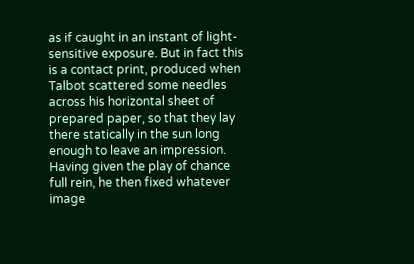as if caught in an instant of light-sensitive exposure. But in fact this is a contact print, produced when Talbot scattered some needles across his horizontal sheet of prepared paper, so that they lay there statically in the sun long enough to leave an impression. Having given the play of chance full rein, he then fixed whatever image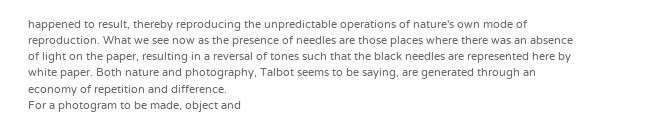happened to result, thereby reproducing the unpredictable operations of nature's own mode of reproduction. What we see now as the presence of needles are those places where there was an absence of light on the paper, resulting in a reversal of tones such that the black needles are represented here by white paper. Both nature and photography, Talbot seems to be saying, are generated through an economy of repetition and difference.
For a photogram to be made, object and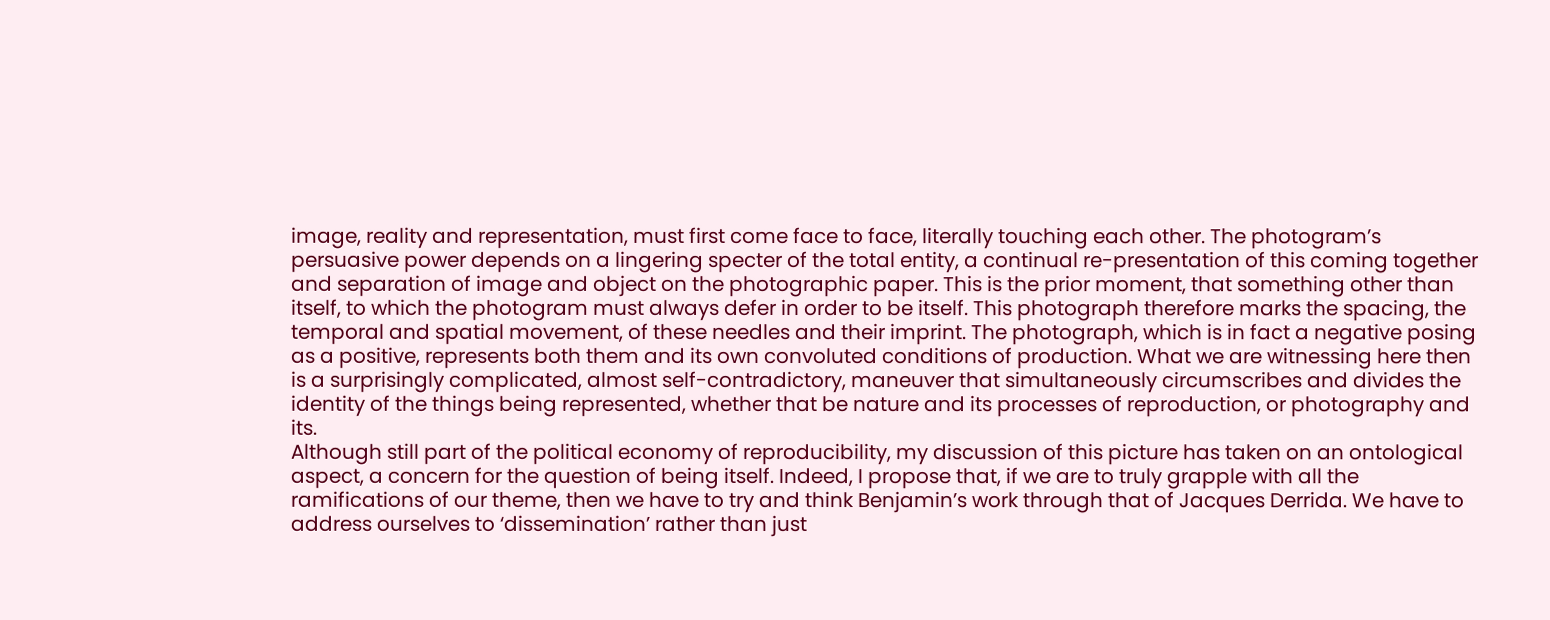image, reality and representation, must first come face to face, literally touching each other. The photogram’s persuasive power depends on a lingering specter of the total entity, a continual re-presentation of this coming together and separation of image and object on the photographic paper. This is the prior moment, that something other than itself, to which the photogram must always defer in order to be itself. This photograph therefore marks the spacing, the temporal and spatial movement, of these needles and their imprint. The photograph, which is in fact a negative posing as a positive, represents both them and its own convoluted conditions of production. What we are witnessing here then is a surprisingly complicated, almost self-contradictory, maneuver that simultaneously circumscribes and divides the identity of the things being represented, whether that be nature and its processes of reproduction, or photography and its.
Although still part of the political economy of reproducibility, my discussion of this picture has taken on an ontological aspect, a concern for the question of being itself. Indeed, I propose that, if we are to truly grapple with all the ramifications of our theme, then we have to try and think Benjamin’s work through that of Jacques Derrida. We have to address ourselves to ‘dissemination’ rather than just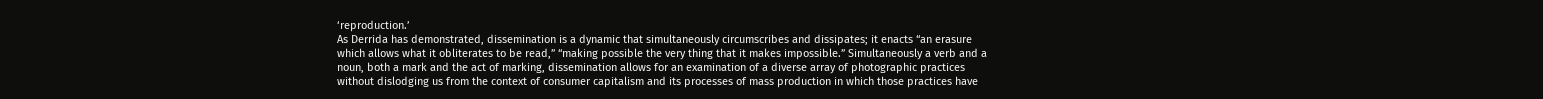‘reproduction.’
As Derrida has demonstrated, dissemination is a dynamic that simultaneously circumscribes and dissipates; it enacts “an erasure which allows what it obliterates to be read,” “making possible the very thing that it makes impossible.” Simultaneously a verb and a noun, both a mark and the act of marking, dissemination allows for an examination of a diverse array of photographic practices without dislodging us from the context of consumer capitalism and its processes of mass production in which those practices have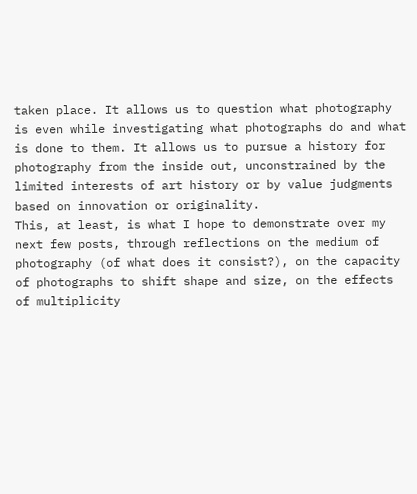taken place. It allows us to question what photography is even while investigating what photographs do and what is done to them. It allows us to pursue a history for photography from the inside out, unconstrained by the limited interests of art history or by value judgments based on innovation or originality.
This, at least, is what I hope to demonstrate over my next few posts, through reflections on the medium of photography (of what does it consist?), on the capacity of photographs to shift shape and size, on the effects of multiplicity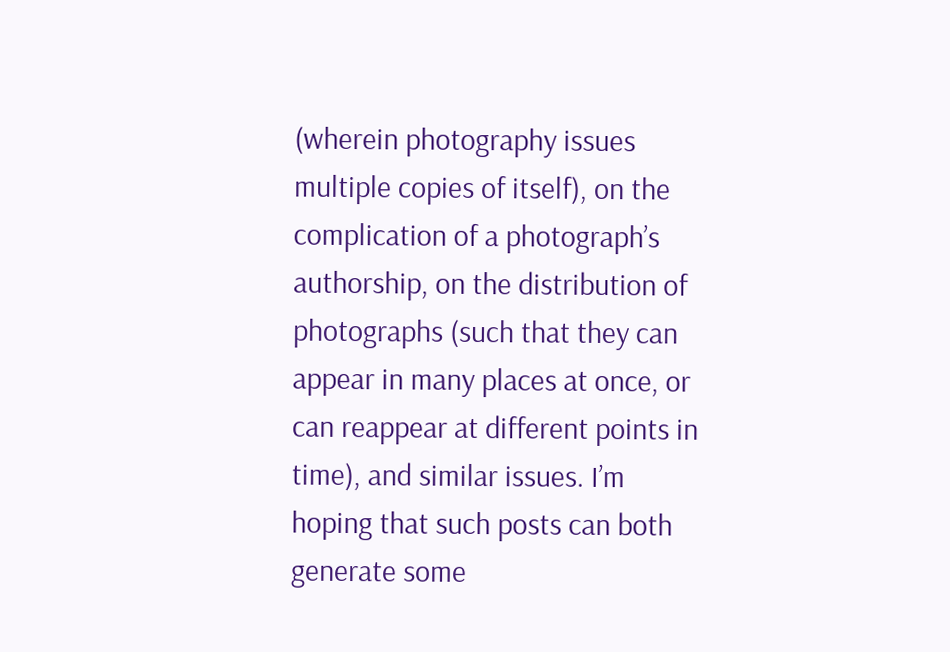(wherein photography issues multiple copies of itself), on the complication of a photograph’s authorship, on the distribution of photographs (such that they can appear in many places at once, or can reappear at different points in time), and similar issues. I’m hoping that such posts can both generate some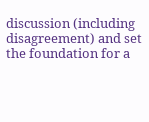discussion (including disagreement) and set the foundation for a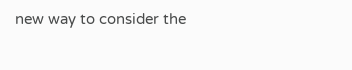new way to consider the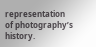representation of photography’s history.